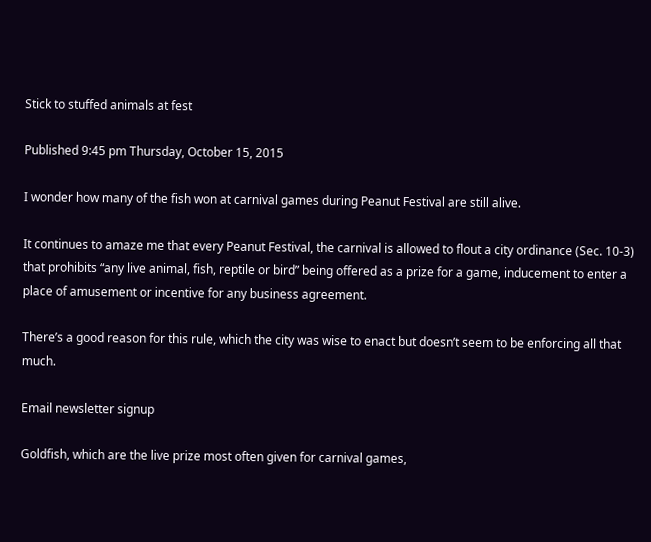Stick to stuffed animals at fest

Published 9:45 pm Thursday, October 15, 2015

I wonder how many of the fish won at carnival games during Peanut Festival are still alive.

It continues to amaze me that every Peanut Festival, the carnival is allowed to flout a city ordinance (Sec. 10-3) that prohibits “any live animal, fish, reptile or bird” being offered as a prize for a game, inducement to enter a place of amusement or incentive for any business agreement.

There’s a good reason for this rule, which the city was wise to enact but doesn’t seem to be enforcing all that much.

Email newsletter signup

Goldfish, which are the live prize most often given for carnival games,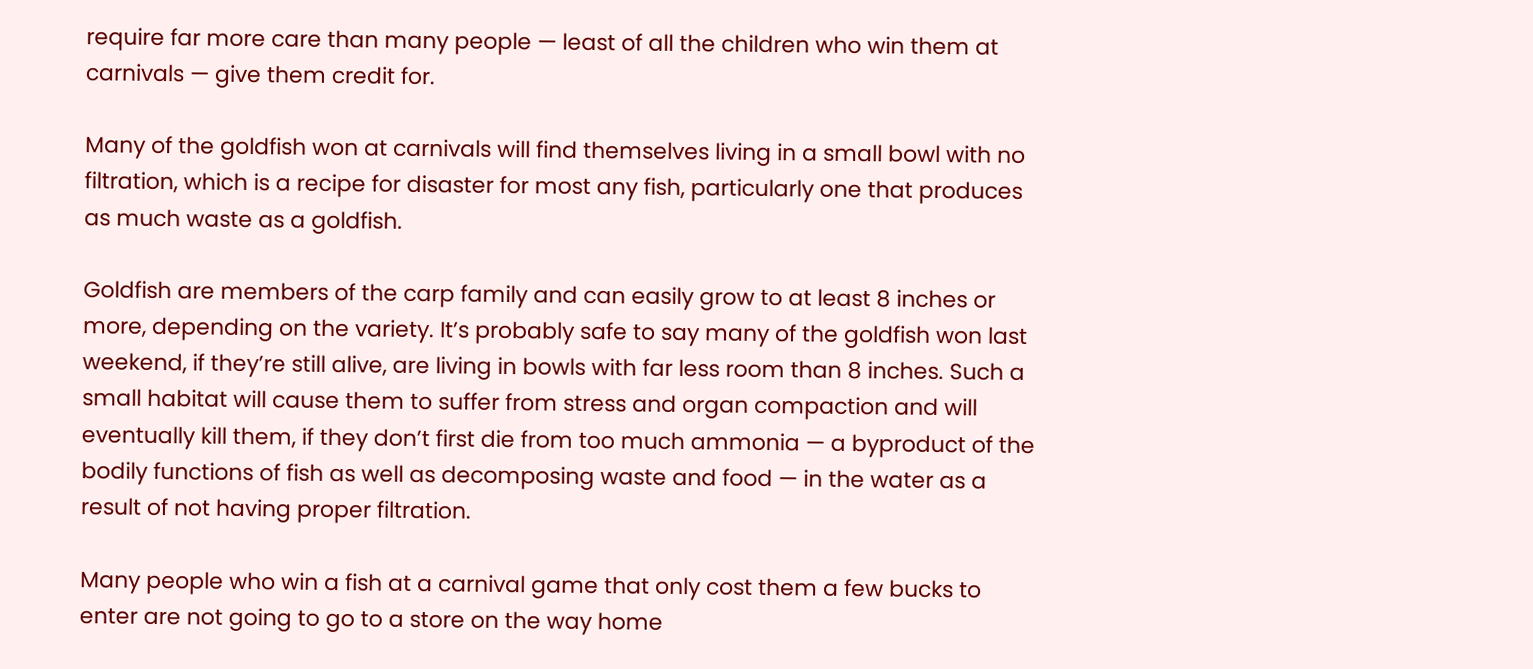require far more care than many people — least of all the children who win them at carnivals — give them credit for.

Many of the goldfish won at carnivals will find themselves living in a small bowl with no filtration, which is a recipe for disaster for most any fish, particularly one that produces as much waste as a goldfish.

Goldfish are members of the carp family and can easily grow to at least 8 inches or more, depending on the variety. It’s probably safe to say many of the goldfish won last weekend, if they’re still alive, are living in bowls with far less room than 8 inches. Such a small habitat will cause them to suffer from stress and organ compaction and will eventually kill them, if they don’t first die from too much ammonia — a byproduct of the bodily functions of fish as well as decomposing waste and food — in the water as a result of not having proper filtration.

Many people who win a fish at a carnival game that only cost them a few bucks to enter are not going to go to a store on the way home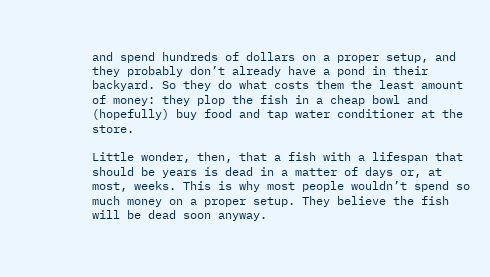and spend hundreds of dollars on a proper setup, and they probably don’t already have a pond in their backyard. So they do what costs them the least amount of money: they plop the fish in a cheap bowl and (hopefully) buy food and tap water conditioner at the store.

Little wonder, then, that a fish with a lifespan that should be years is dead in a matter of days or, at most, weeks. This is why most people wouldn’t spend so much money on a proper setup. They believe the fish will be dead soon anyway.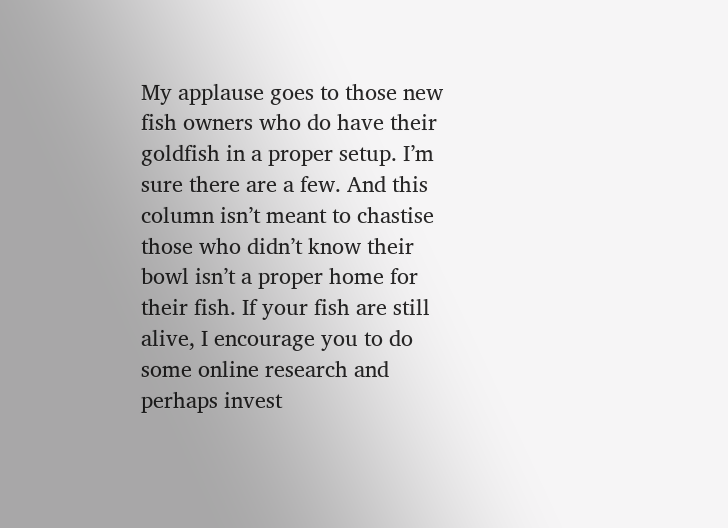My applause goes to those new fish owners who do have their goldfish in a proper setup. I’m sure there are a few. And this column isn’t meant to chastise those who didn’t know their bowl isn’t a proper home for their fish. If your fish are still alive, I encourage you to do some online research and perhaps invest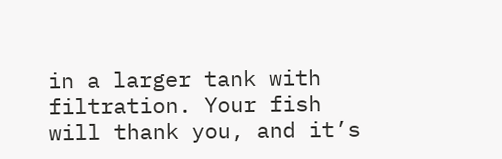in a larger tank with filtration. Your fish will thank you, and it’s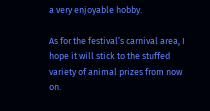a very enjoyable hobby.

As for the festival’s carnival area, I hope it will stick to the stuffed variety of animal prizes from now on.